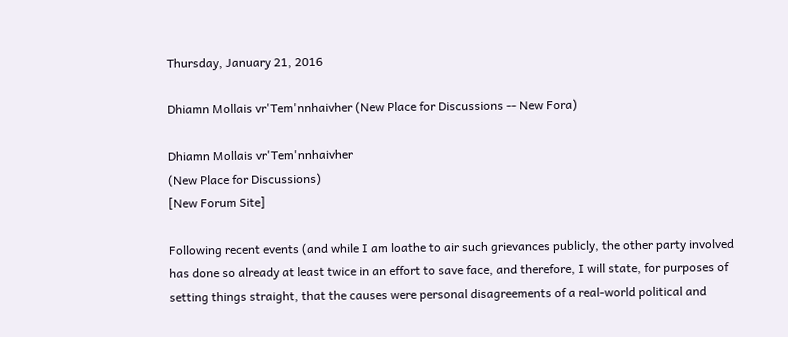Thursday, January 21, 2016

Dhiamn Mollais vr'Tem'nnhaivher (New Place for Discussions -- New Fora)

Dhiamn Mollais vr'Tem'nnhaivher
(New Place for Discussions)
[New Forum Site]

Following recent events (and while I am loathe to air such grievances publicly, the other party involved has done so already at least twice in an effort to save face, and therefore, I will state, for purposes of setting things straight, that the causes were personal disagreements of a real-world political and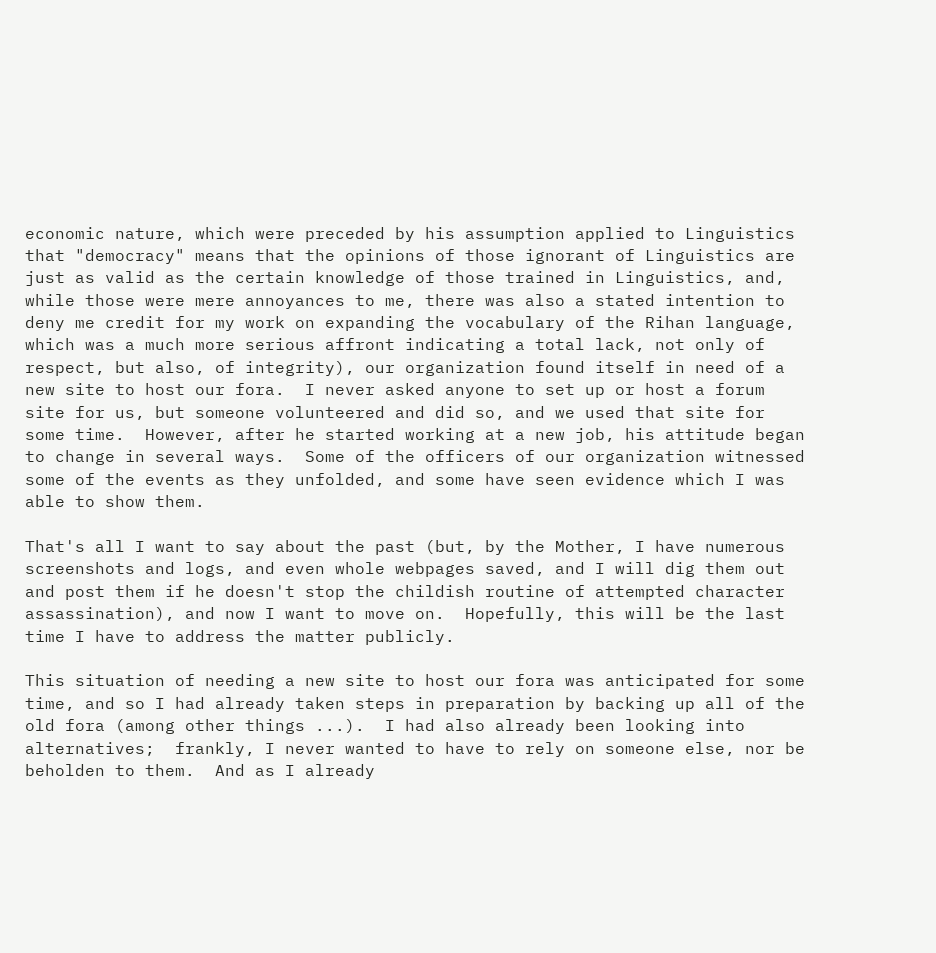economic nature, which were preceded by his assumption applied to Linguistics that "democracy" means that the opinions of those ignorant of Linguistics are just as valid as the certain knowledge of those trained in Linguistics, and, while those were mere annoyances to me, there was also a stated intention to deny me credit for my work on expanding the vocabulary of the Rihan language, which was a much more serious affront indicating a total lack, not only of respect, but also, of integrity), our organization found itself in need of a new site to host our fora.  I never asked anyone to set up or host a forum site for us, but someone volunteered and did so, and we used that site for some time.  However, after he started working at a new job, his attitude began to change in several ways.  Some of the officers of our organization witnessed some of the events as they unfolded, and some have seen evidence which I was able to show them.

That's all I want to say about the past (but, by the Mother, I have numerous screenshots and logs, and even whole webpages saved, and I will dig them out and post them if he doesn't stop the childish routine of attempted character assassination), and now I want to move on.  Hopefully, this will be the last time I have to address the matter publicly.

This situation of needing a new site to host our fora was anticipated for some time, and so I had already taken steps in preparation by backing up all of the old fora (among other things ...).  I had also already been looking into alternatives;  frankly, I never wanted to have to rely on someone else, nor be beholden to them.  And as I already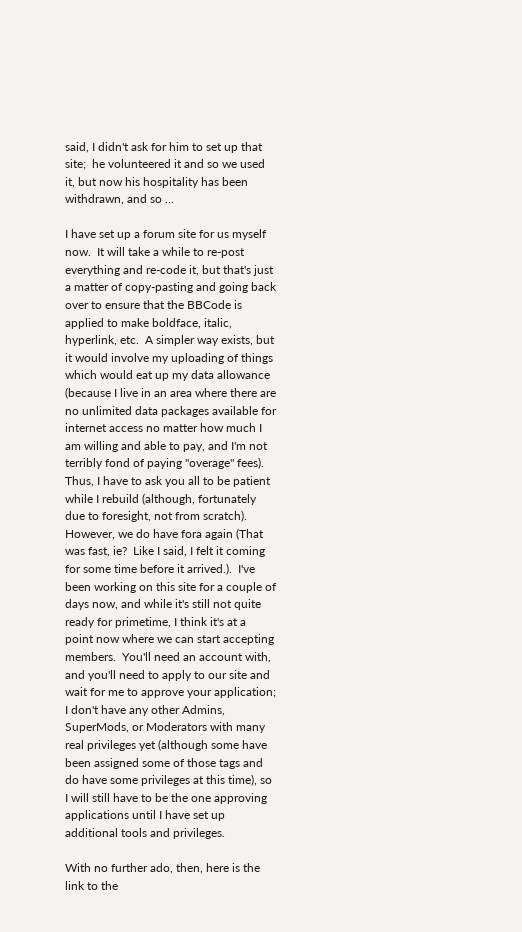said, I didn't ask for him to set up that site;  he volunteered it and so we used it, but now his hospitality has been withdrawn, and so ...

I have set up a forum site for us myself now.  It will take a while to re-post everything and re-code it, but that's just a matter of copy-pasting and going back over to ensure that the BBCode is applied to make boldface, italic, hyperlink, etc.  A simpler way exists, but it would involve my uploading of things which would eat up my data allowance (because I live in an area where there are no unlimited data packages available for internet access no matter how much I am willing and able to pay, and I'm not terribly fond of paying "overage" fees).  Thus, I have to ask you all to be patient while I rebuild (although, fortunately due to foresight, not from scratch).  However, we do have fora again (That was fast, ie?  Like I said, I felt it coming for some time before it arrived.).  I've been working on this site for a couple of days now, and while it's still not quite ready for primetime, I think it's at a point now where we can start accepting members.  You'll need an account with, and you'll need to apply to our site and wait for me to approve your application;  I don't have any other Admins, SuperMods, or Moderators with many real privileges yet (although some have been assigned some of those tags and do have some privileges at this time), so I will still have to be the one approving applications until I have set up additional tools and privileges.

With no further ado, then, here is the link to the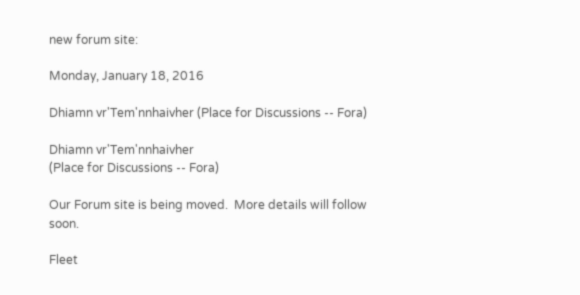new forum site:

Monday, January 18, 2016

Dhiamn vr'Tem'nnhaivher (Place for Discussions -- Fora)

Dhiamn vr'Tem'nnhaivher
(Place for Discussions -- Fora)

Our Forum site is being moved.  More details will follow soon.

Fleet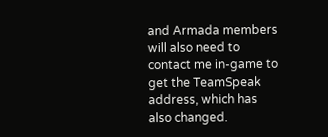and Armada members will also need to contact me in-game to get the TeamSpeak address, which has also changed.